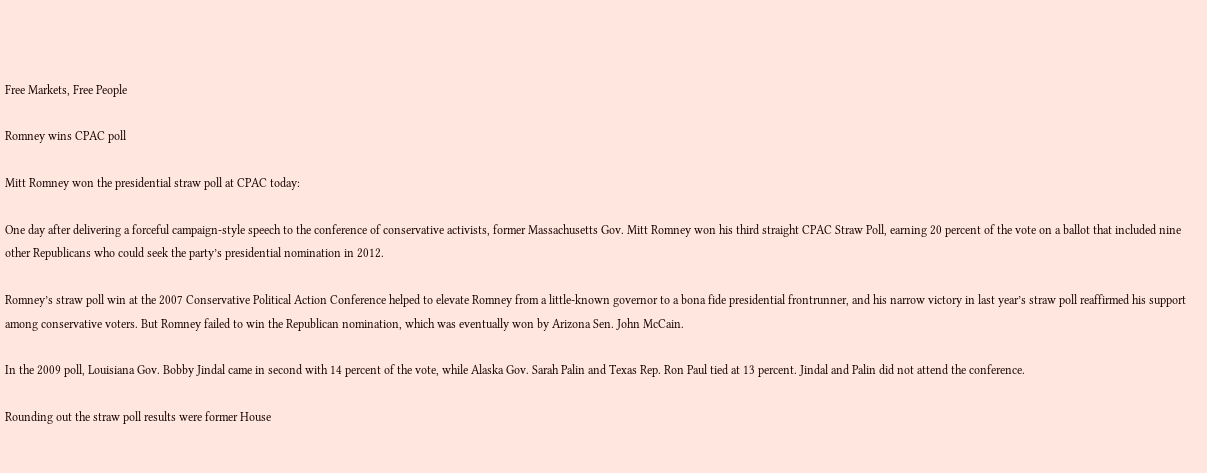Free Markets, Free People

Romney wins CPAC poll

Mitt Romney won the presidential straw poll at CPAC today:

One day after delivering a forceful campaign-style speech to the conference of conservative activists, former Massachusetts Gov. Mitt Romney won his third straight CPAC Straw Poll, earning 20 percent of the vote on a ballot that included nine other Republicans who could seek the party’s presidential nomination in 2012.

Romney’s straw poll win at the 2007 Conservative Political Action Conference helped to elevate Romney from a little-known governor to a bona fide presidential frontrunner, and his narrow victory in last year’s straw poll reaffirmed his support among conservative voters. But Romney failed to win the Republican nomination, which was eventually won by Arizona Sen. John McCain.

In the 2009 poll, Louisiana Gov. Bobby Jindal came in second with 14 percent of the vote, while Alaska Gov. Sarah Palin and Texas Rep. Ron Paul tied at 13 percent. Jindal and Palin did not attend the conference.

Rounding out the straw poll results were former House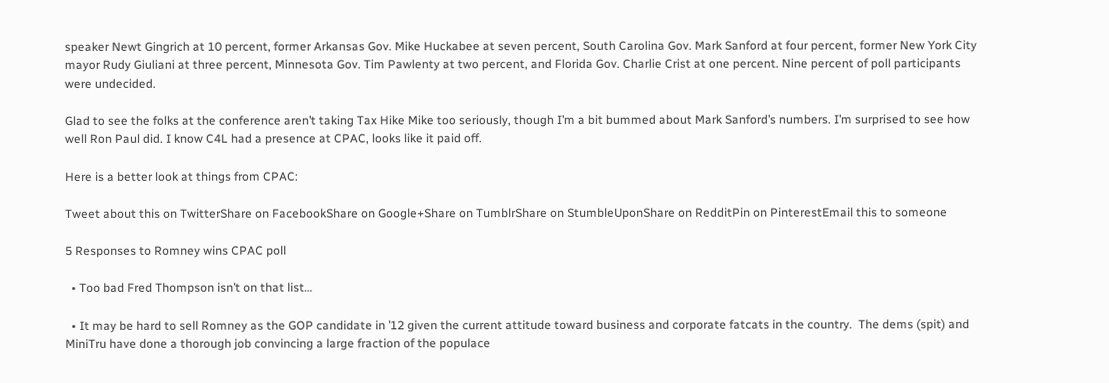speaker Newt Gingrich at 10 percent, former Arkansas Gov. Mike Huckabee at seven percent, South Carolina Gov. Mark Sanford at four percent, former New York City mayor Rudy Giuliani at three percent, Minnesota Gov. Tim Pawlenty at two percent, and Florida Gov. Charlie Crist at one percent. Nine percent of poll participants were undecided.

Glad to see the folks at the conference aren’t taking Tax Hike Mike too seriously, though I’m a bit bummed about Mark Sanford’s numbers. I’m surprised to see how well Ron Paul did. I know C4L had a presence at CPAC, looks like it paid off.

Here is a better look at things from CPAC:

Tweet about this on TwitterShare on FacebookShare on Google+Share on TumblrShare on StumbleUponShare on RedditPin on PinterestEmail this to someone

5 Responses to Romney wins CPAC poll

  • Too bad Fred Thompson isn’t on that list…

  • It may be hard to sell Romney as the GOP candidate in ’12 given the current attitude toward business and corporate fatcats in the country.  The dems (spit) and MiniTru have done a thorough job convincing a large fraction of the populace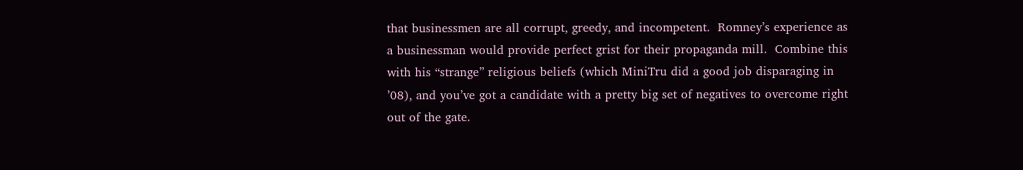that businessmen are all corrupt, greedy, and incompetent.  Romney’s experience as a businessman would provide perfect grist for their propaganda mill.  Combine this with his “strange” religious beliefs (which MiniTru did a good job disparaging in ’08), and you’ve got a candidate with a pretty big set of negatives to overcome right out of the gate.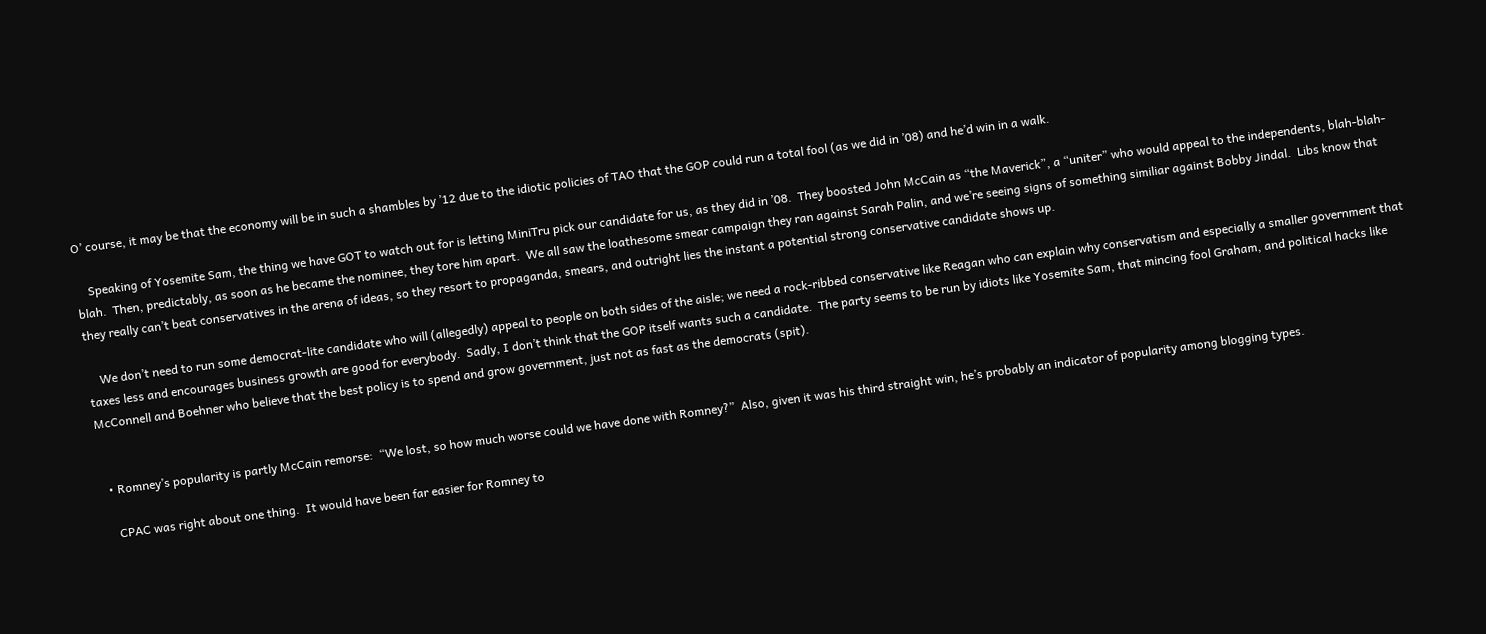O’ course, it may be that the economy will be in such a shambles by ’12 due to the idiotic policies of TAO that the GOP could run a total fool (as we did in ’08) and he’d win in a walk.

    Speaking of Yosemite Sam, the thing we have GOT to watch out for is letting MiniTru pick our candidate for us, as they did in ’08.  They boosted John McCain as “the Maverick”, a “uniter” who would appeal to the independents, blah-blah-blah.  Then, predictably, as soon as he became the nominee, they tore him apart.  We all saw the loathesome smear campaign they ran against Sarah Palin, and we’re seeing signs of something similiar against Bobby Jindal.  Libs know that they really can’t beat conservatives in the arena of ideas, so they resort to propaganda, smears, and outright lies the instant a potential strong conservative candidate shows up.

    We don’t need to run some democrat-lite candidate who will (allegedly) appeal to people on both sides of the aisle; we need a rock-ribbed conservative like Reagan who can explain why conservatism and especially a smaller government that taxes less and encourages business growth are good for everybody.  Sadly, I don’t think that the GOP itself wants such a candidate.  The party seems to be run by idiots like Yosemite Sam, that mincing fool Graham, and political hacks like McConnell and Boehner who believe that the best policy is to spend and grow government, just not as fast as the democrats (spit).


  • Romney’s popularity is partly McCain remorse:  “We lost, so how much worse could we have done with Romney?”  Also, given it was his third straight win, he’s probably an indicator of popularity among blogging types.

    CPAC was right about one thing.  It would have been far easier for Romney to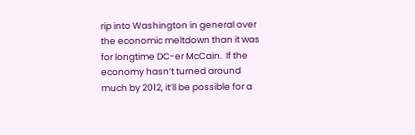rip into Washington in general over the economic meltdown than it was for longtime DC-er McCain.  If the economy hasn’t turned around much by 2012, it’ll be possible for a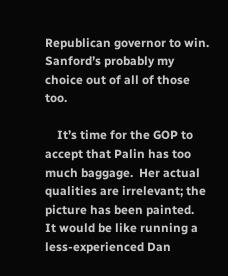Republican governor to win.  Sanford’s probably my choice out of all of those too.

    It’s time for the GOP to accept that Palin has too much baggage.  Her actual qualities are irrelevant; the picture has been painted.  It would be like running a less-experienced Dan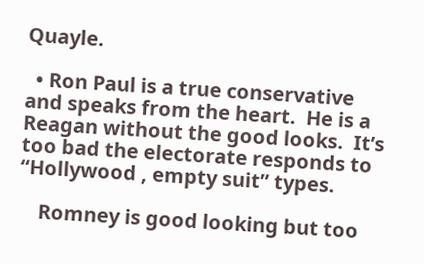Quayle.

  • Ron Paul is a true conservative and speaks from the heart.  He is a Reagan without the good looks.  It’s too bad the electorate responds to “Hollywood , empty suit” types.

    Romney is good looking but too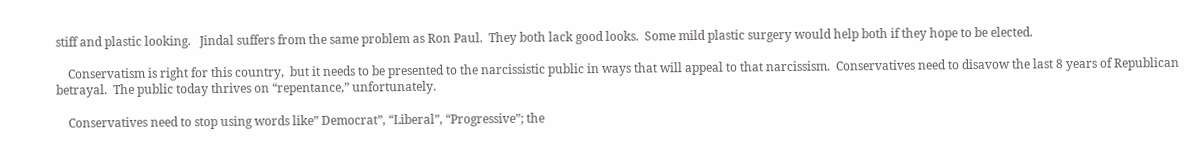stiff and plastic looking.   Jindal suffers from the same problem as Ron Paul.  They both lack good looks.  Some mild plastic surgery would help both if they hope to be elected.

    Conservatism is right for this country,  but it needs to be presented to the narcissistic public in ways that will appeal to that narcissism.  Conservatives need to disavow the last 8 years of Republican betrayal.  The public today thrives on “repentance,” unfortunately.

    Conservatives need to stop using words like” Democrat”, “Liberal”, “Progressive”; the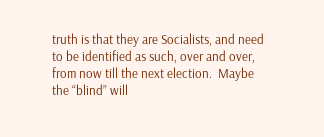truth is that they are Socialists, and need to be identified as such, over and over, from now till the next election.  Maybe the “blind” will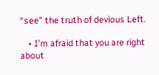“see” the truth of devious Left.

    • I’m afraid that you are right about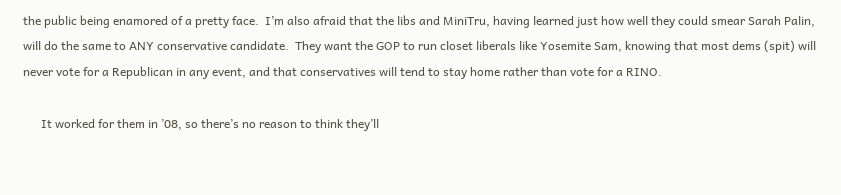the public being enamored of a pretty face.  I’m also afraid that the libs and MiniTru, having learned just how well they could smear Sarah Palin, will do the same to ANY conservative candidate.  They want the GOP to run closet liberals like Yosemite Sam, knowing that most dems (spit) will never vote for a Republican in any event, and that conservatives will tend to stay home rather than vote for a RINO.

      It worked for them in ’08, so there’s no reason to think they’ll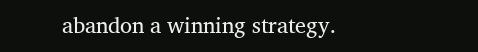abandon a winning strategy.